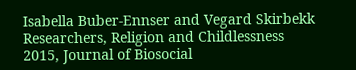Isabella Buber-Ennser and Vegard Skirbekk
Researchers, Religion and Childlessness
2015, Journal of Biosocial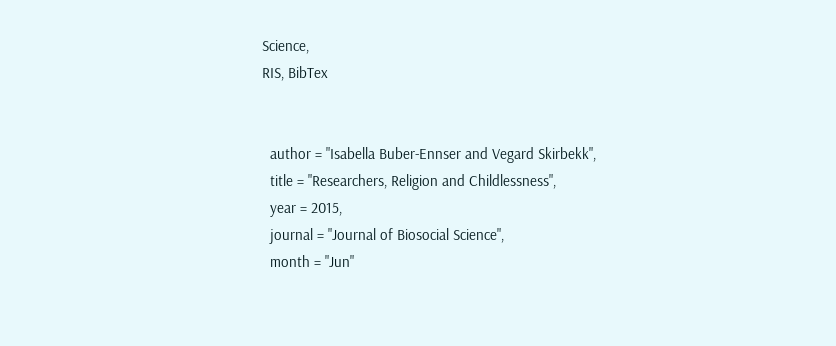Science,
RIS, BibTex


  author = "Isabella Buber-Ennser and Vegard Skirbekk",
  title = "Researchers, Religion and Childlessness",
  year = 2015,
  journal = "Journal of Biosocial Science",
  month = "Jun"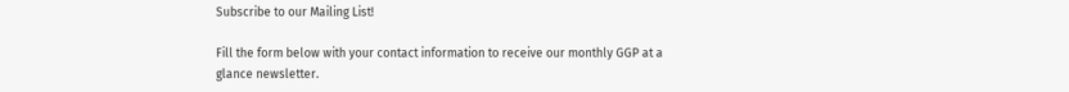Subscribe to our Mailing List!

Fill the form below with your contact information to receive our monthly GGP at a glance newsletter.